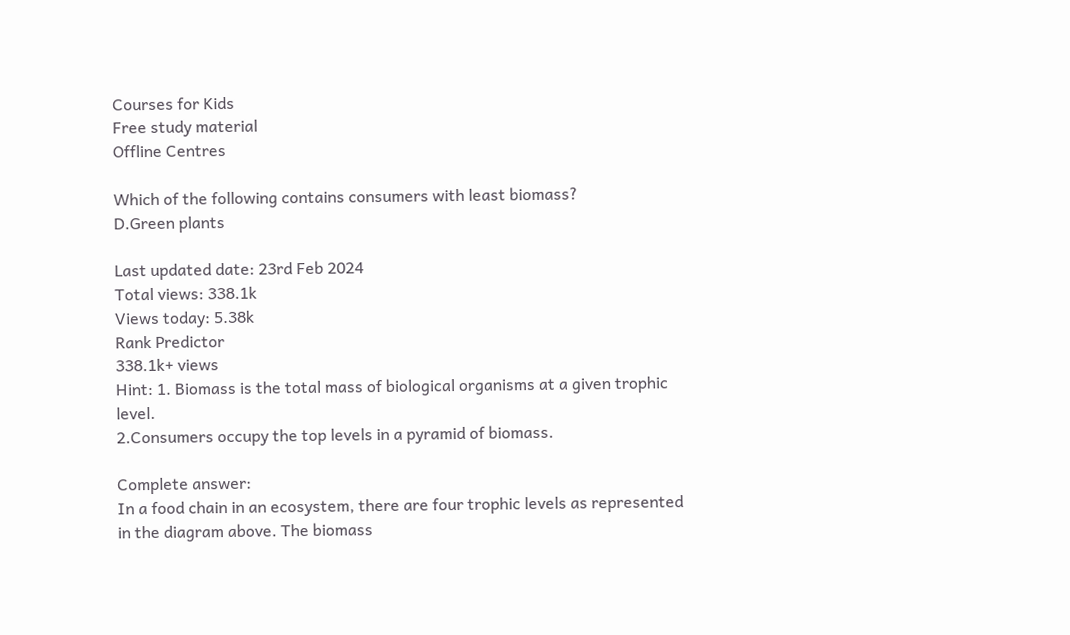Courses for Kids
Free study material
Offline Centres

Which of the following contains consumers with least biomass?
D.Green plants

Last updated date: 23rd Feb 2024
Total views: 338.1k
Views today: 5.38k
Rank Predictor
338.1k+ views
Hint: 1. Biomass is the total mass of biological organisms at a given trophic level.
2.Consumers occupy the top levels in a pyramid of biomass.

Complete answer:
In a food chain in an ecosystem, there are four trophic levels as represented in the diagram above. The biomass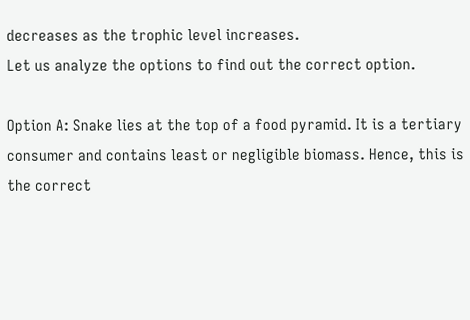decreases as the trophic level increases.
Let us analyze the options to find out the correct option.

Option A: Snake lies at the top of a food pyramid. It is a tertiary consumer and contains least or negligible biomass. Hence, this is the correct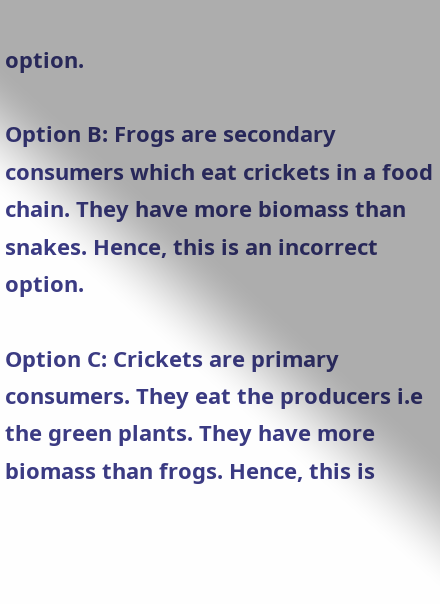option.

Option B: Frogs are secondary consumers which eat crickets in a food chain. They have more biomass than snakes. Hence, this is an incorrect option.

Option C: Crickets are primary consumers. They eat the producers i.e the green plants. They have more biomass than frogs. Hence, this is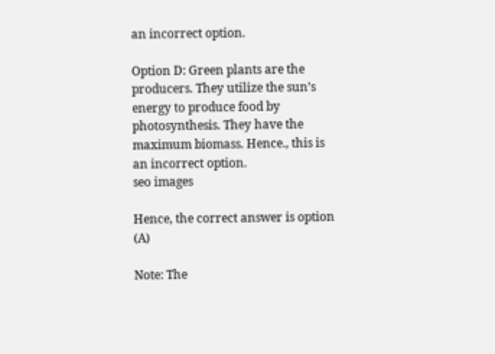an incorrect option.

Option D: Green plants are the producers. They utilize the sun’s energy to produce food by photosynthesis. They have the maximum biomass. Hence., this is an incorrect option.
seo images

Hence, the correct answer is option (A)

Note: The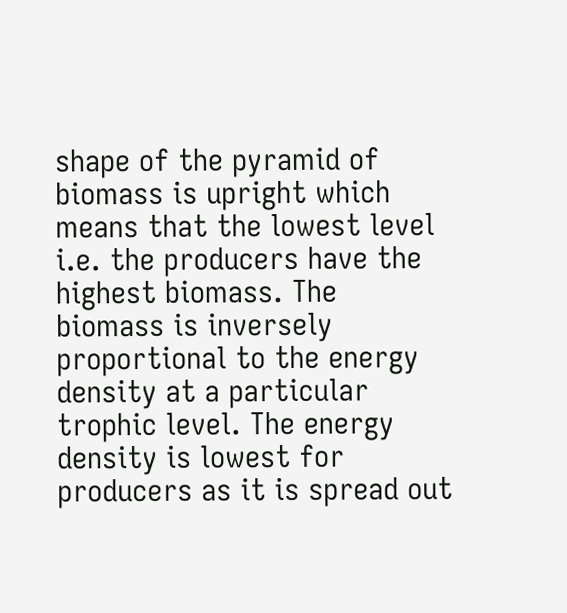shape of the pyramid of biomass is upright which means that the lowest level i.e. the producers have the highest biomass. The biomass is inversely proportional to the energy density at a particular trophic level. The energy density is lowest for producers as it is spread out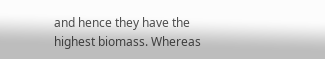and hence they have the highest biomass. Whereas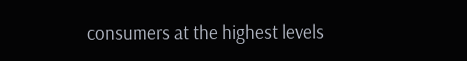consumers at the highest levels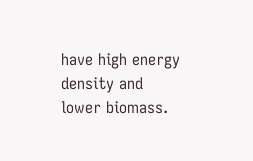have high energy density and lower biomass.